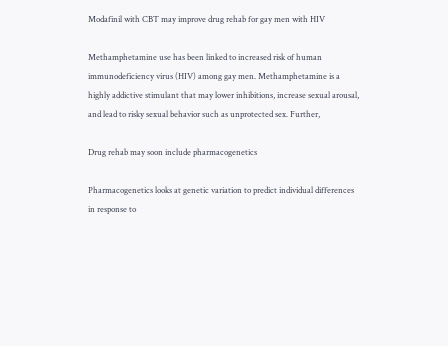Modafinil with CBT may improve drug rehab for gay men with HIV

Methamphetamine use has been linked to increased risk of human immunodeficiency virus (HIV) among gay men. Methamphetamine is a highly addictive stimulant that may lower inhibitions, increase sexual arousal, and lead to risky sexual behavior such as unprotected sex. Further,

Drug rehab may soon include pharmacogenetics

Pharmacogenetics looks at genetic variation to predict individual differences in response to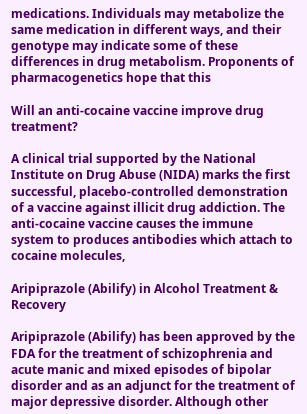medications. Individuals may metabolize the same medication in different ways, and their genotype may indicate some of these differences in drug metabolism. Proponents of pharmacogenetics hope that this

Will an anti-cocaine vaccine improve drug treatment?

A clinical trial supported by the National Institute on Drug Abuse (NIDA) marks the first successful, placebo-controlled demonstration of a vaccine against illicit drug addiction. The anti-cocaine vaccine causes the immune system to produces antibodies which attach to cocaine molecules,

Aripiprazole (Abilify) in Alcohol Treatment & Recovery

Aripiprazole (Abilify) has been approved by the FDA for the treatment of schizophrenia and acute manic and mixed episodes of bipolar disorder and as an adjunct for the treatment of major depressive disorder. Although other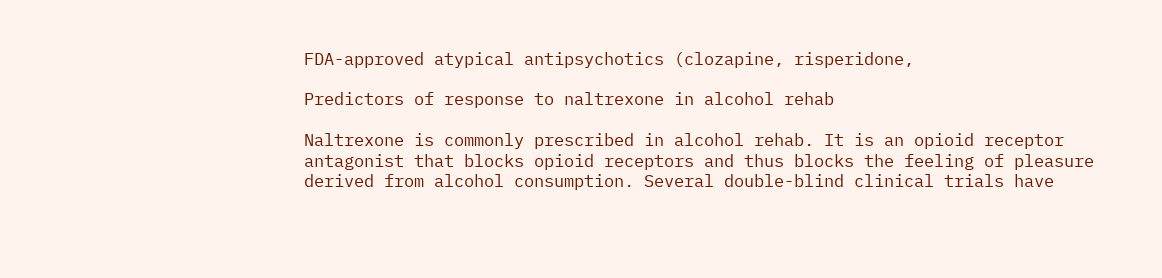FDA-approved atypical antipsychotics (clozapine, risperidone,

Predictors of response to naltrexone in alcohol rehab

Naltrexone is commonly prescribed in alcohol rehab. It is an opioid receptor antagonist that blocks opioid receptors and thus blocks the feeling of pleasure derived from alcohol consumption. Several double-blind clinical trials have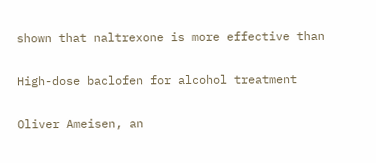shown that naltrexone is more effective than

High-dose baclofen for alcohol treatment

Oliver Ameisen, an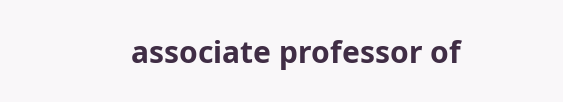associate professor of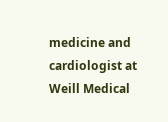medicine and cardiologist at Weill Medical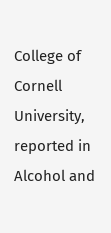College of Cornell University, reported in Alcohol and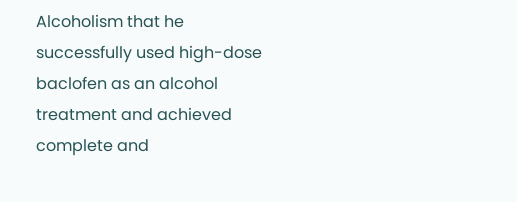Alcoholism that he successfully used high-dose baclofen as an alcohol treatment and achieved complete and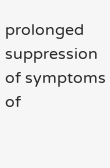prolonged suppression of symptoms of